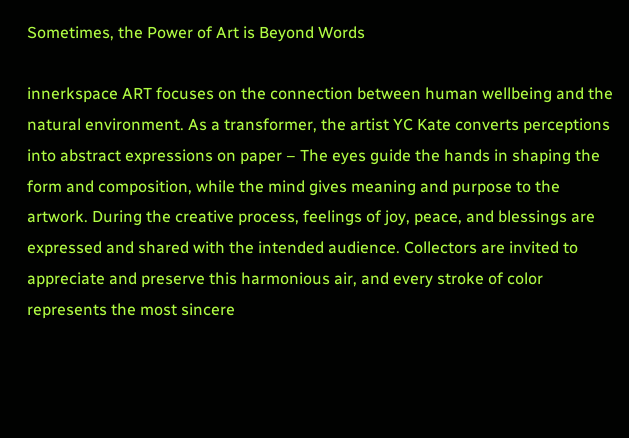Sometimes, the Power of Art is Beyond Words

innerkspace ART focuses on the connection between human wellbeing and the natural environment. As a transformer, the artist YC Kate converts perceptions into abstract expressions on paper – The eyes guide the hands in shaping the form and composition, while the mind gives meaning and purpose to the artwork. During the creative process, feelings of joy, peace, and blessings are expressed and shared with the intended audience. Collectors are invited to appreciate and preserve this harmonious air, and every stroke of color represents the most sincere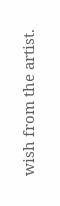wish from the artist.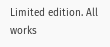Limited edition. All works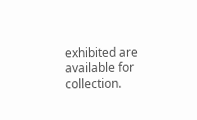exhibited are available for collection.